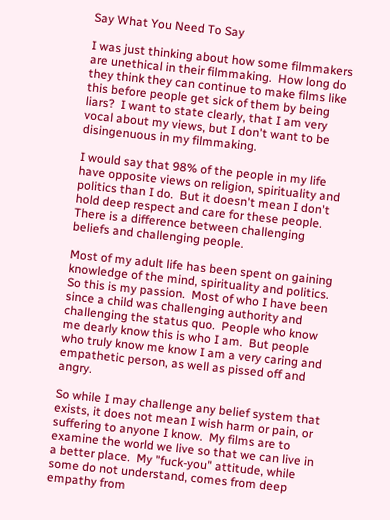Say What You Need To Say

I was just thinking about how some filmmakers are unethical in their filmmaking.  How long do they think they can continue to make films like this before people get sick of them by being liars?  I want to state clearly, that I am very vocal about my views, but I don't want to be disingenuous in my filmmaking.

I would say that 98% of the people in my life have opposite views on religion, spirituality and politics than I do.  But it doesn't mean I don't hold deep respect and care for these people.  There is a difference between challenging beliefs and challenging people.

Most of my adult life has been spent on gaining knowledge of the mind, spirituality and politics. So this is my passion.  Most of who I have been since a child was challenging authority and challenging the status quo.  People who know me dearly know this is who I am.  But people who truly know me know I am a very caring and empathetic person, as well as pissed off and angry.

So while I may challenge any belief system that exists, it does not mean I wish harm or pain, or suffering to anyone I know.  My films are to examine the world we live so that we can live in a better place.  My "fuck-you" attitude, while some do not understand, comes from deep empathy from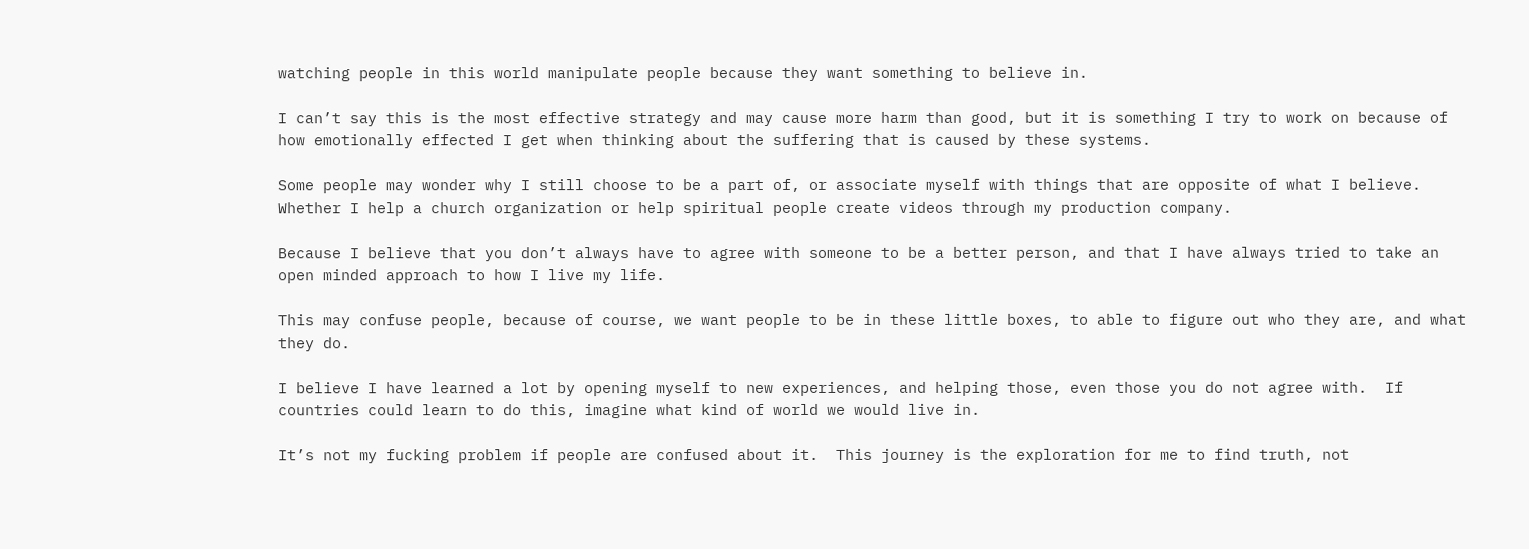watching people in this world manipulate people because they want something to believe in.

I can’t say this is the most effective strategy and may cause more harm than good, but it is something I try to work on because of how emotionally effected I get when thinking about the suffering that is caused by these systems.

Some people may wonder why I still choose to be a part of, or associate myself with things that are opposite of what I believe.  Whether I help a church organization or help spiritual people create videos through my production company.

Because I believe that you don’t always have to agree with someone to be a better person, and that I have always tried to take an open minded approach to how I live my life.

This may confuse people, because of course, we want people to be in these little boxes, to able to figure out who they are, and what they do.

I believe I have learned a lot by opening myself to new experiences, and helping those, even those you do not agree with.  If countries could learn to do this, imagine what kind of world we would live in.

It’s not my fucking problem if people are confused about it.  This journey is the exploration for me to find truth, not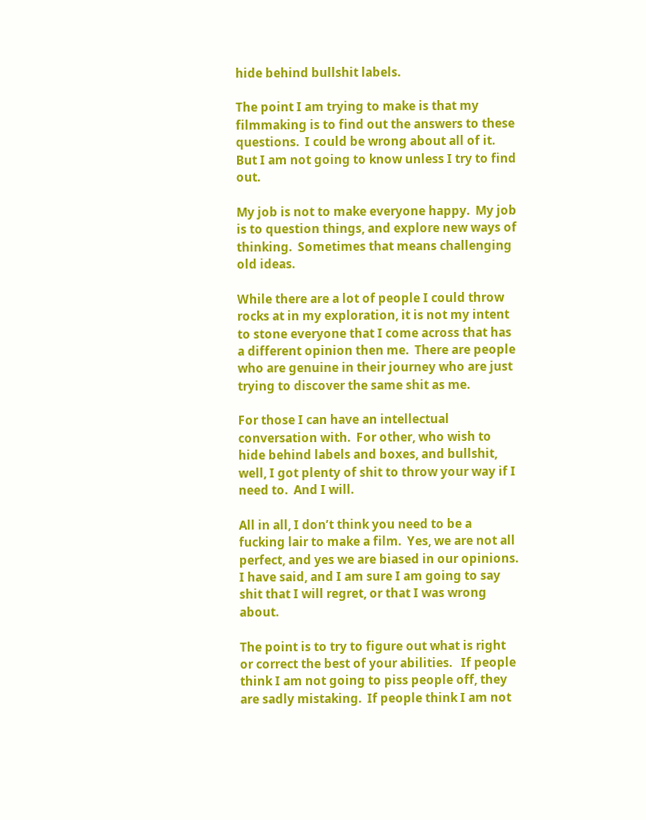hide behind bullshit labels.

The point I am trying to make is that my filmmaking is to find out the answers to these questions.  I could be wrong about all of it.  But I am not going to know unless I try to find out.

My job is not to make everyone happy.  My job is to question things, and explore new ways of thinking.  Sometimes that means challenging old ideas.

While there are a lot of people I could throw rocks at in my exploration, it is not my intent to stone everyone that I come across that has a different opinion then me.  There are people who are genuine in their journey who are just trying to discover the same shit as me.

For those I can have an intellectual conversation with.  For other, who wish to hide behind labels and boxes, and bullshit, well, I got plenty of shit to throw your way if I need to.  And I will.

All in all, I don’t think you need to be a fucking lair to make a film.  Yes, we are not all perfect, and yes we are biased in our opinions.  I have said, and I am sure I am going to say shit that I will regret, or that I was wrong about.

The point is to try to figure out what is right or correct the best of your abilities.   If people think I am not going to piss people off, they are sadly mistaking.  If people think I am not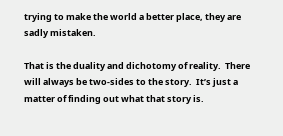trying to make the world a better place, they are sadly mistaken.

That is the duality and dichotomy of reality.  There will always be two-sides to the story.  It’s just a matter of finding out what that story is.